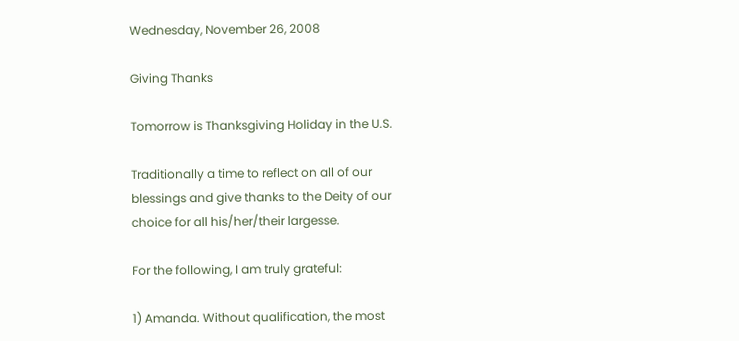Wednesday, November 26, 2008

Giving Thanks

Tomorrow is Thanksgiving Holiday in the U.S.

Traditionally a time to reflect on all of our blessings and give thanks to the Deity of our choice for all his/her/their largesse.

For the following, I am truly grateful:

1) Amanda. Without qualification, the most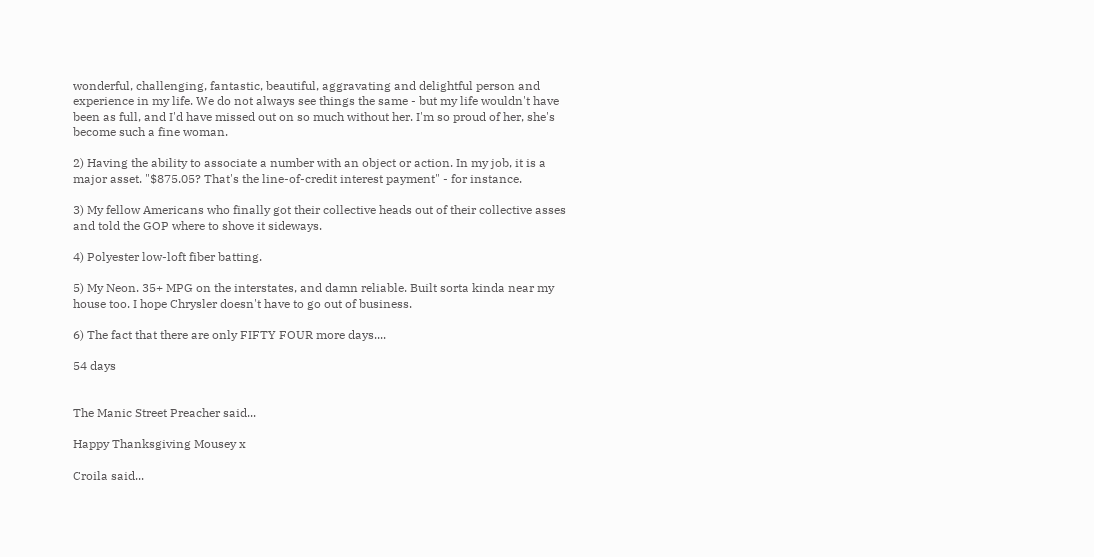wonderful, challenging, fantastic, beautiful, aggravating and delightful person and experience in my life. We do not always see things the same - but my life wouldn't have been as full, and I'd have missed out on so much without her. I'm so proud of her, she's become such a fine woman.

2) Having the ability to associate a number with an object or action. In my job, it is a major asset. "$875.05? That's the line-of-credit interest payment" - for instance.

3) My fellow Americans who finally got their collective heads out of their collective asses and told the GOP where to shove it sideways.

4) Polyester low-loft fiber batting.

5) My Neon. 35+ MPG on the interstates, and damn reliable. Built sorta kinda near my house too. I hope Chrysler doesn't have to go out of business.

6) The fact that there are only FIFTY FOUR more days....

54 days


The Manic Street Preacher said...

Happy Thanksgiving Mousey x

Croila said...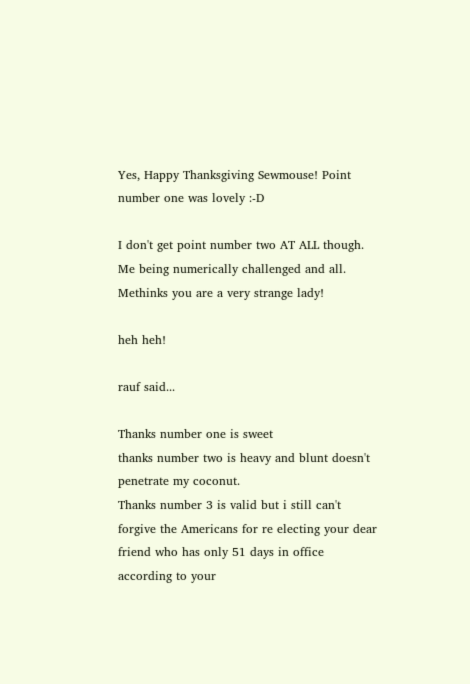Yes, Happy Thanksgiving Sewmouse! Point number one was lovely :-D

I don't get point number two AT ALL though. Me being numerically challenged and all. Methinks you are a very strange lady!

heh heh!

rauf said...

Thanks number one is sweet
thanks number two is heavy and blunt doesn't penetrate my coconut.
Thanks number 3 is valid but i still can't forgive the Americans for re electing your dear friend who has only 51 days in office according to your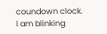coundown clock.
I am blinking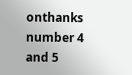onthanks number 4 and 5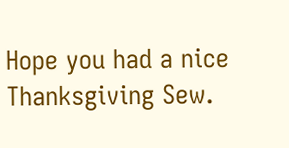Hope you had a nice Thanksgiving Sew.